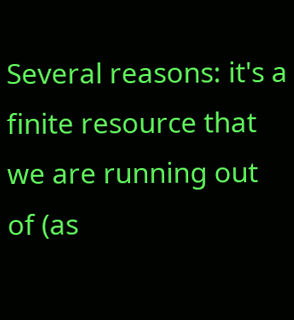Several reasons: it's a finite resource that we are running out of (as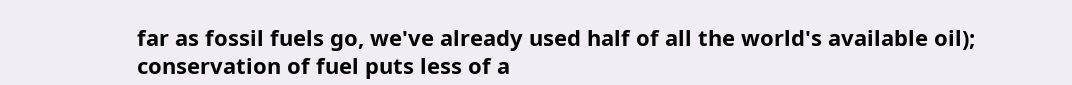far as fossil fuels go, we've already used half of all the world's available oil); conservation of fuel puts less of a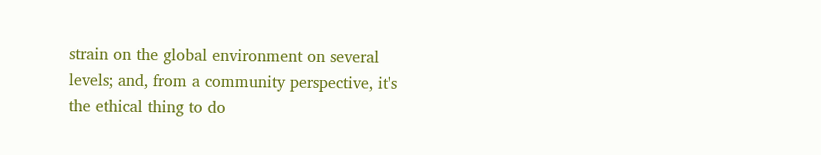strain on the global environment on several levels; and, from a community perspective, it's the ethical thing to do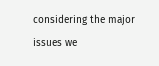considering the major issues we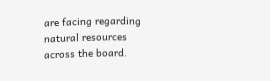are facing regarding natural resources across the board.